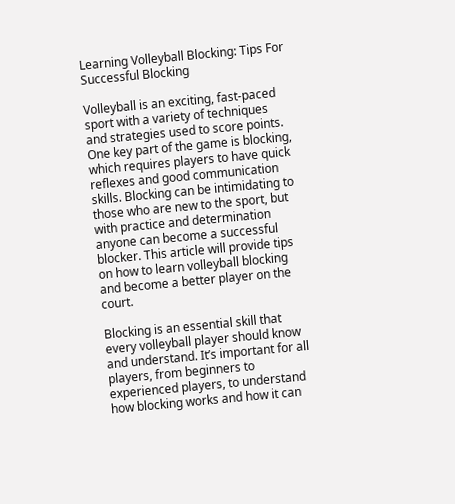Learning Volleyball Blocking: Tips For Successful Blocking

Volleyball is an exciting, fast-paced sport with a variety of techniques and strategies used to score points. One key part of the game is blocking, which requires players to have quick reflexes and good communication skills. Blocking can be intimidating to those who are new to the sport, but with practice and determination anyone can become a successful blocker. This article will provide tips on how to learn volleyball blocking and become a better player on the court.

Blocking is an essential skill that every volleyball player should know and understand. It’s important for all players, from beginners to experienced players, to understand how blocking works and how it can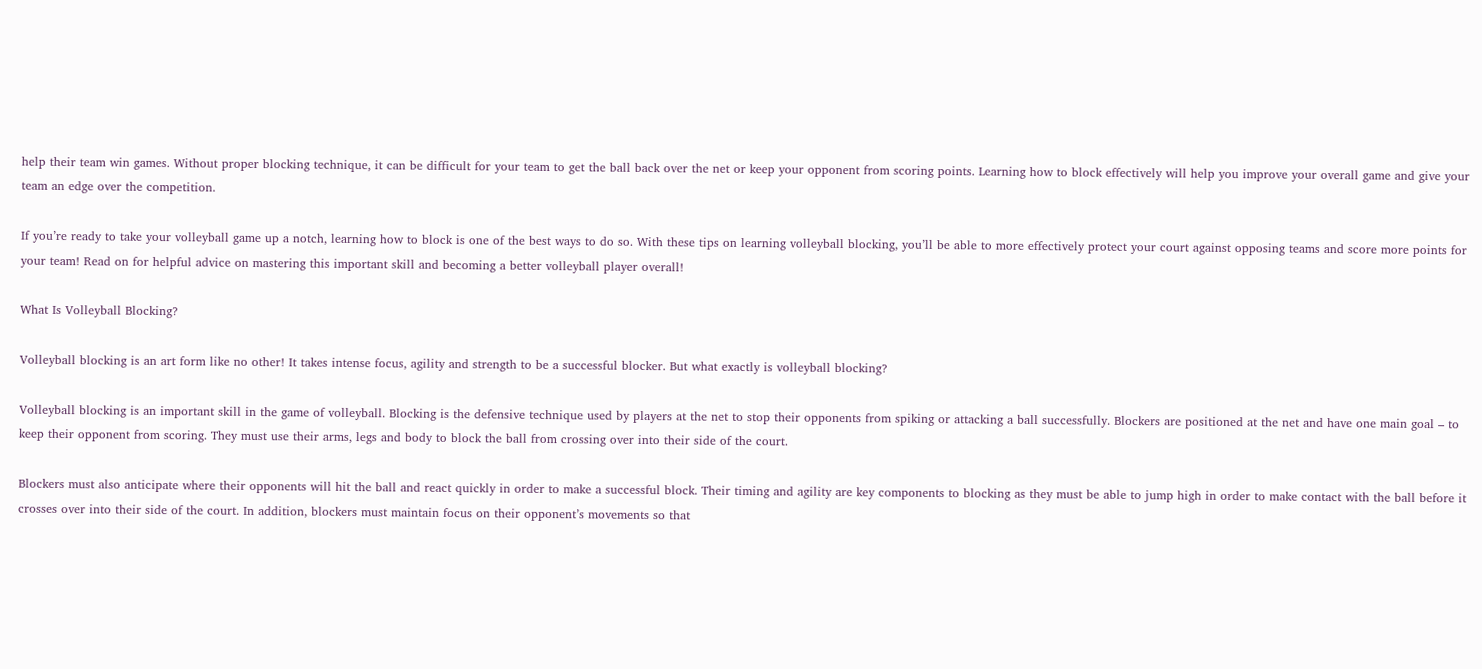help their team win games. Without proper blocking technique, it can be difficult for your team to get the ball back over the net or keep your opponent from scoring points. Learning how to block effectively will help you improve your overall game and give your team an edge over the competition.

If you’re ready to take your volleyball game up a notch, learning how to block is one of the best ways to do so. With these tips on learning volleyball blocking, you’ll be able to more effectively protect your court against opposing teams and score more points for your team! Read on for helpful advice on mastering this important skill and becoming a better volleyball player overall!

What Is Volleyball Blocking?

Volleyball blocking is an art form like no other! It takes intense focus, agility and strength to be a successful blocker. But what exactly is volleyball blocking?

Volleyball blocking is an important skill in the game of volleyball. Blocking is the defensive technique used by players at the net to stop their opponents from spiking or attacking a ball successfully. Blockers are positioned at the net and have one main goal – to keep their opponent from scoring. They must use their arms, legs and body to block the ball from crossing over into their side of the court.

Blockers must also anticipate where their opponents will hit the ball and react quickly in order to make a successful block. Their timing and agility are key components to blocking as they must be able to jump high in order to make contact with the ball before it crosses over into their side of the court. In addition, blockers must maintain focus on their opponent’s movements so that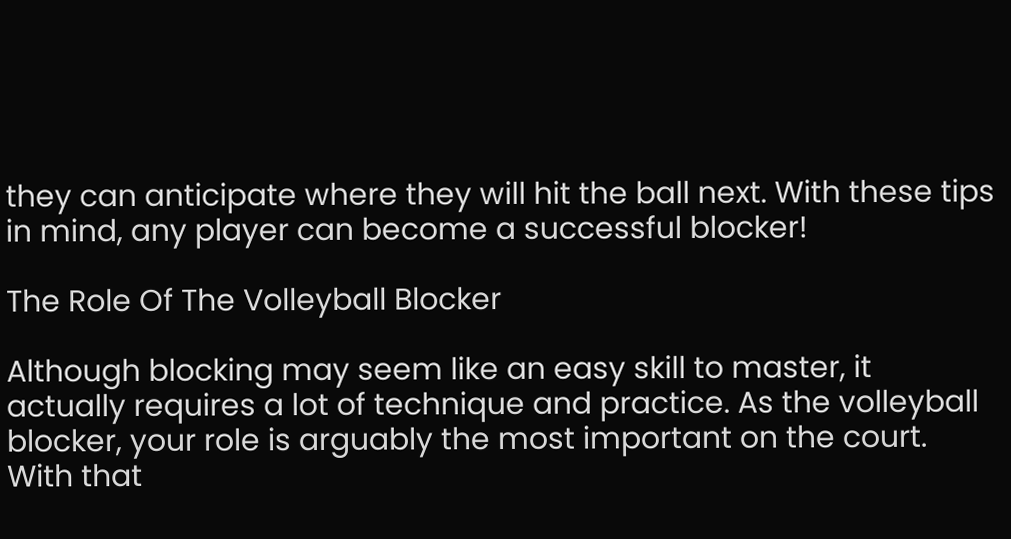they can anticipate where they will hit the ball next. With these tips in mind, any player can become a successful blocker!

The Role Of The Volleyball Blocker

Although blocking may seem like an easy skill to master, it actually requires a lot of technique and practice. As the volleyball blocker, your role is arguably the most important on the court. With that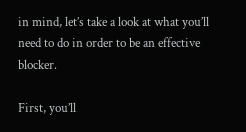in mind, let’s take a look at what you’ll need to do in order to be an effective blocker.

First, you’ll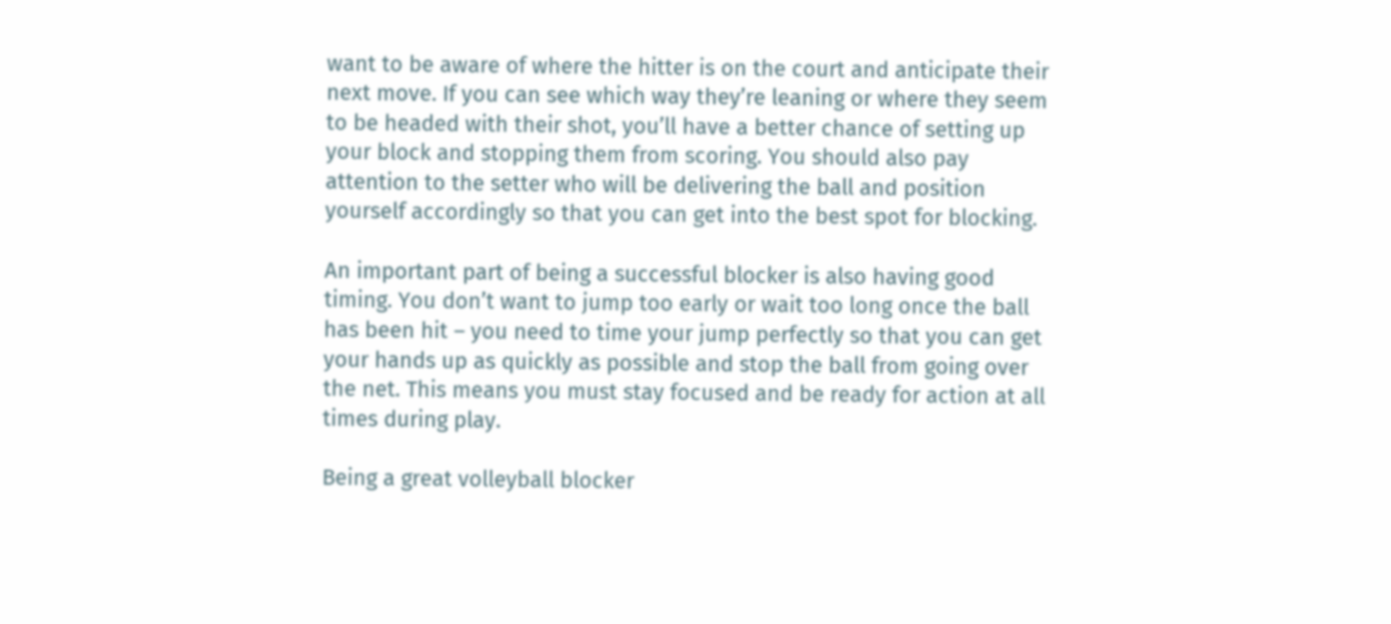want to be aware of where the hitter is on the court and anticipate their next move. If you can see which way they’re leaning or where they seem to be headed with their shot, you’ll have a better chance of setting up your block and stopping them from scoring. You should also pay attention to the setter who will be delivering the ball and position yourself accordingly so that you can get into the best spot for blocking.

An important part of being a successful blocker is also having good timing. You don’t want to jump too early or wait too long once the ball has been hit – you need to time your jump perfectly so that you can get your hands up as quickly as possible and stop the ball from going over the net. This means you must stay focused and be ready for action at all times during play.

Being a great volleyball blocker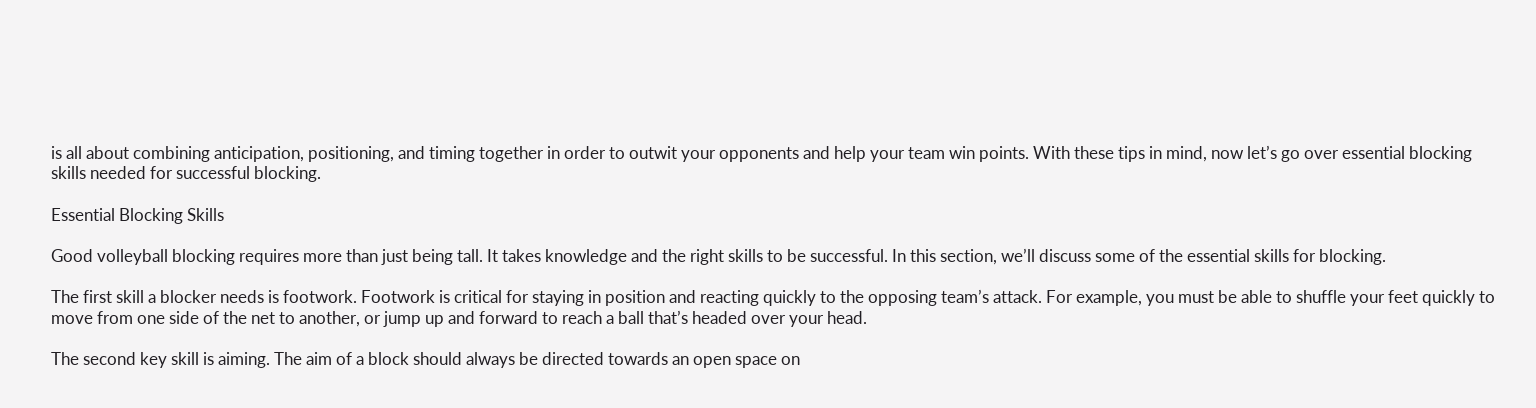is all about combining anticipation, positioning, and timing together in order to outwit your opponents and help your team win points. With these tips in mind, now let’s go over essential blocking skills needed for successful blocking.

Essential Blocking Skills

Good volleyball blocking requires more than just being tall. It takes knowledge and the right skills to be successful. In this section, we’ll discuss some of the essential skills for blocking.

The first skill a blocker needs is footwork. Footwork is critical for staying in position and reacting quickly to the opposing team’s attack. For example, you must be able to shuffle your feet quickly to move from one side of the net to another, or jump up and forward to reach a ball that’s headed over your head.

The second key skill is aiming. The aim of a block should always be directed towards an open space on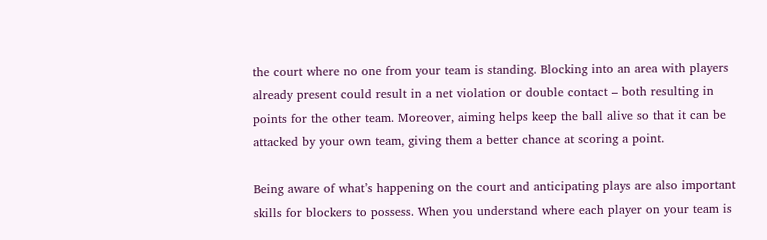the court where no one from your team is standing. Blocking into an area with players already present could result in a net violation or double contact – both resulting in points for the other team. Moreover, aiming helps keep the ball alive so that it can be attacked by your own team, giving them a better chance at scoring a point.

Being aware of what’s happening on the court and anticipating plays are also important skills for blockers to possess. When you understand where each player on your team is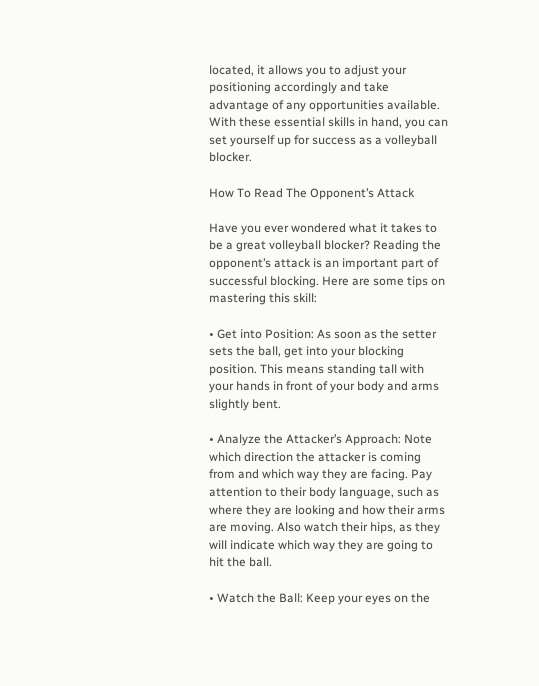located, it allows you to adjust your positioning accordingly and take advantage of any opportunities available. With these essential skills in hand, you can set yourself up for success as a volleyball blocker.

How To Read The Opponent’s Attack

Have you ever wondered what it takes to be a great volleyball blocker? Reading the opponent’s attack is an important part of successful blocking. Here are some tips on mastering this skill:

• Get into Position: As soon as the setter sets the ball, get into your blocking position. This means standing tall with your hands in front of your body and arms slightly bent.

• Analyze the Attacker’s Approach: Note which direction the attacker is coming from and which way they are facing. Pay attention to their body language, such as where they are looking and how their arms are moving. Also watch their hips, as they will indicate which way they are going to hit the ball.

• Watch the Ball: Keep your eyes on the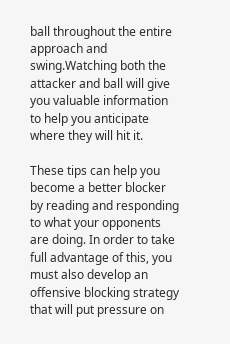ball throughout the entire approach and swing.Watching both the attacker and ball will give you valuable information to help you anticipate where they will hit it.

These tips can help you become a better blocker by reading and responding to what your opponents are doing. In order to take full advantage of this, you must also develop an offensive blocking strategy that will put pressure on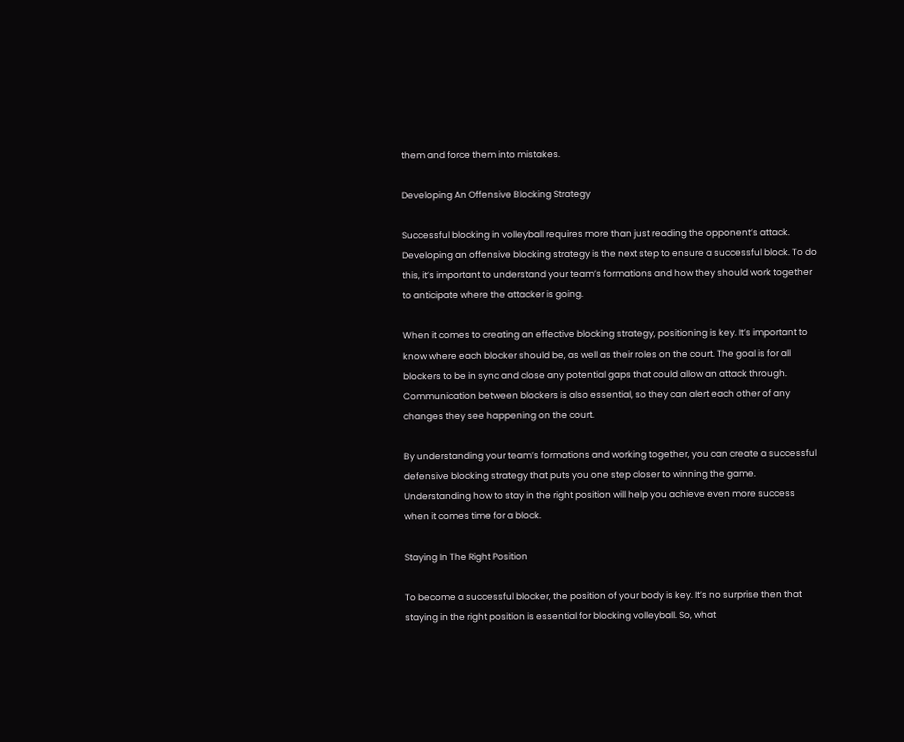them and force them into mistakes.

Developing An Offensive Blocking Strategy

Successful blocking in volleyball requires more than just reading the opponent’s attack. Developing an offensive blocking strategy is the next step to ensure a successful block. To do this, it’s important to understand your team’s formations and how they should work together to anticipate where the attacker is going.

When it comes to creating an effective blocking strategy, positioning is key. It’s important to know where each blocker should be, as well as their roles on the court. The goal is for all blockers to be in sync and close any potential gaps that could allow an attack through. Communication between blockers is also essential, so they can alert each other of any changes they see happening on the court.

By understanding your team’s formations and working together, you can create a successful defensive blocking strategy that puts you one step closer to winning the game. Understanding how to stay in the right position will help you achieve even more success when it comes time for a block.

Staying In The Right Position

To become a successful blocker, the position of your body is key. It’s no surprise then that staying in the right position is essential for blocking volleyball. So, what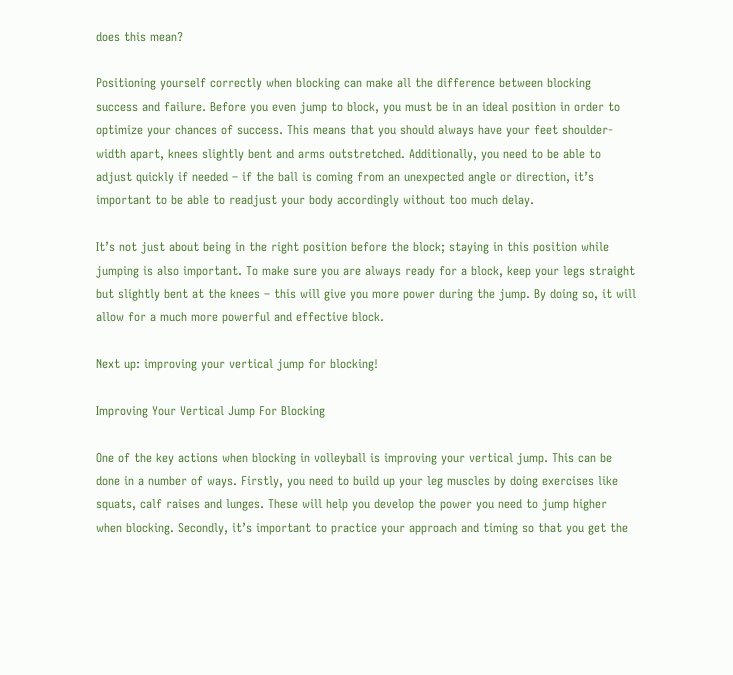does this mean?

Positioning yourself correctly when blocking can make all the difference between blocking success and failure. Before you even jump to block, you must be in an ideal position in order to optimize your chances of success. This means that you should always have your feet shoulder-width apart, knees slightly bent and arms outstretched. Additionally, you need to be able to adjust quickly if needed – if the ball is coming from an unexpected angle or direction, it’s important to be able to readjust your body accordingly without too much delay.

It’s not just about being in the right position before the block; staying in this position while jumping is also important. To make sure you are always ready for a block, keep your legs straight but slightly bent at the knees – this will give you more power during the jump. By doing so, it will allow for a much more powerful and effective block.

Next up: improving your vertical jump for blocking!

Improving Your Vertical Jump For Blocking

One of the key actions when blocking in volleyball is improving your vertical jump. This can be done in a number of ways. Firstly, you need to build up your leg muscles by doing exercises like squats, calf raises and lunges. These will help you develop the power you need to jump higher when blocking. Secondly, it’s important to practice your approach and timing so that you get the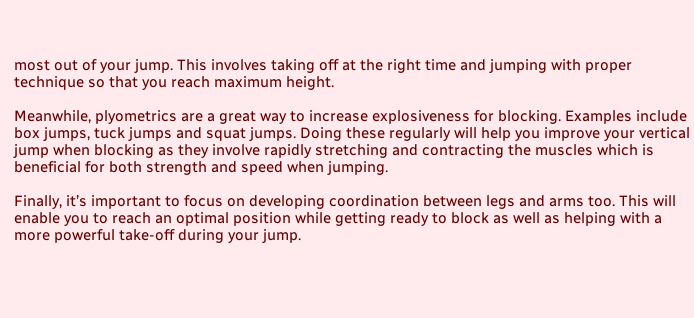most out of your jump. This involves taking off at the right time and jumping with proper technique so that you reach maximum height.

Meanwhile, plyometrics are a great way to increase explosiveness for blocking. Examples include box jumps, tuck jumps and squat jumps. Doing these regularly will help you improve your vertical jump when blocking as they involve rapidly stretching and contracting the muscles which is beneficial for both strength and speed when jumping.

Finally, it’s important to focus on developing coordination between legs and arms too. This will enable you to reach an optimal position while getting ready to block as well as helping with a more powerful take-off during your jump.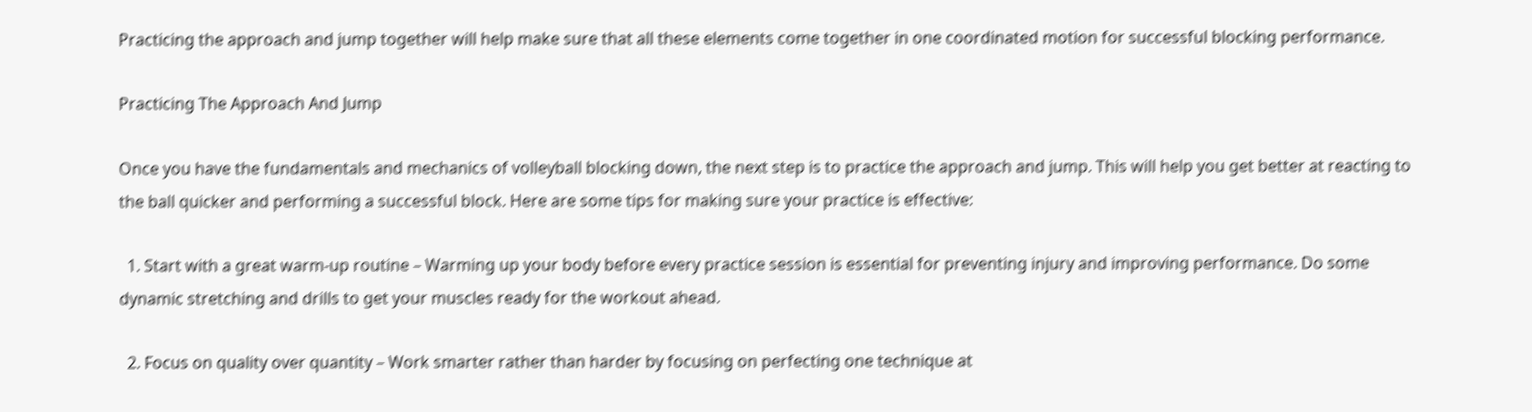Practicing the approach and jump together will help make sure that all these elements come together in one coordinated motion for successful blocking performance.

Practicing The Approach And Jump

Once you have the fundamentals and mechanics of volleyball blocking down, the next step is to practice the approach and jump. This will help you get better at reacting to the ball quicker and performing a successful block. Here are some tips for making sure your practice is effective:

  1. Start with a great warm-up routine – Warming up your body before every practice session is essential for preventing injury and improving performance. Do some dynamic stretching and drills to get your muscles ready for the workout ahead.

  2. Focus on quality over quantity – Work smarter rather than harder by focusing on perfecting one technique at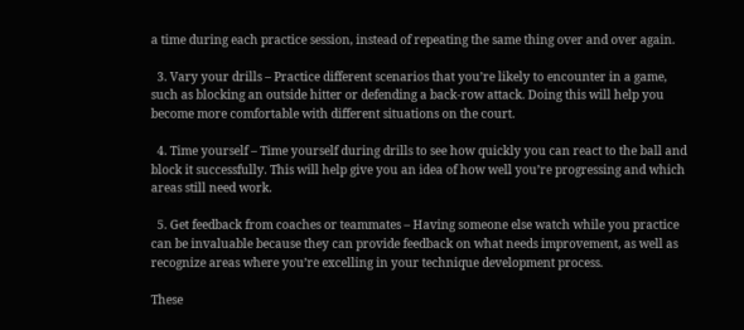a time during each practice session, instead of repeating the same thing over and over again.

  3. Vary your drills – Practice different scenarios that you’re likely to encounter in a game, such as blocking an outside hitter or defending a back-row attack. Doing this will help you become more comfortable with different situations on the court.

  4. Time yourself – Time yourself during drills to see how quickly you can react to the ball and block it successfully. This will help give you an idea of how well you’re progressing and which areas still need work.

  5. Get feedback from coaches or teammates – Having someone else watch while you practice can be invaluable because they can provide feedback on what needs improvement, as well as recognize areas where you’re excelling in your technique development process.

These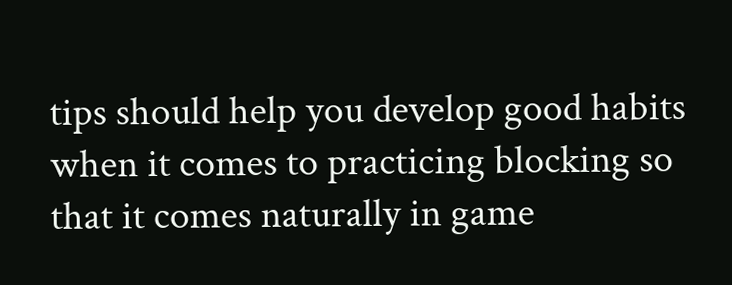tips should help you develop good habits when it comes to practicing blocking so that it comes naturally in game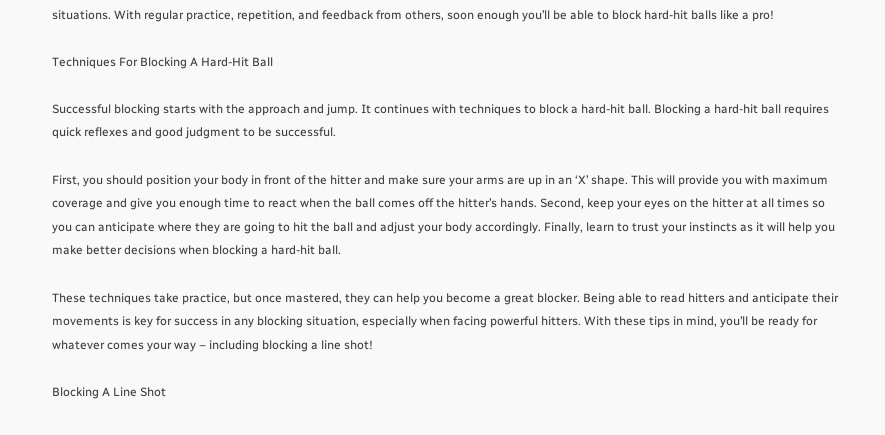situations. With regular practice, repetition, and feedback from others, soon enough you’ll be able to block hard-hit balls like a pro!

Techniques For Blocking A Hard-Hit Ball

Successful blocking starts with the approach and jump. It continues with techniques to block a hard-hit ball. Blocking a hard-hit ball requires quick reflexes and good judgment to be successful.

First, you should position your body in front of the hitter and make sure your arms are up in an ‘X’ shape. This will provide you with maximum coverage and give you enough time to react when the ball comes off the hitter’s hands. Second, keep your eyes on the hitter at all times so you can anticipate where they are going to hit the ball and adjust your body accordingly. Finally, learn to trust your instincts as it will help you make better decisions when blocking a hard-hit ball.

These techniques take practice, but once mastered, they can help you become a great blocker. Being able to read hitters and anticipate their movements is key for success in any blocking situation, especially when facing powerful hitters. With these tips in mind, you’ll be ready for whatever comes your way – including blocking a line shot!

Blocking A Line Shot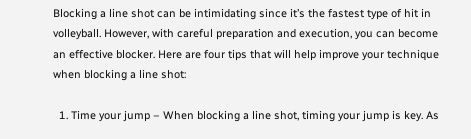Blocking a line shot can be intimidating since it’s the fastest type of hit in volleyball. However, with careful preparation and execution, you can become an effective blocker. Here are four tips that will help improve your technique when blocking a line shot:

  1. Time your jump – When blocking a line shot, timing your jump is key. As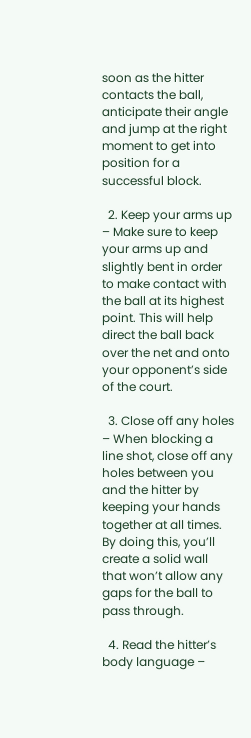soon as the hitter contacts the ball, anticipate their angle and jump at the right moment to get into position for a successful block.

  2. Keep your arms up – Make sure to keep your arms up and slightly bent in order to make contact with the ball at its highest point. This will help direct the ball back over the net and onto your opponent’s side of the court.

  3. Close off any holes – When blocking a line shot, close off any holes between you and the hitter by keeping your hands together at all times. By doing this, you’ll create a solid wall that won’t allow any gaps for the ball to pass through.

  4. Read the hitter’s body language –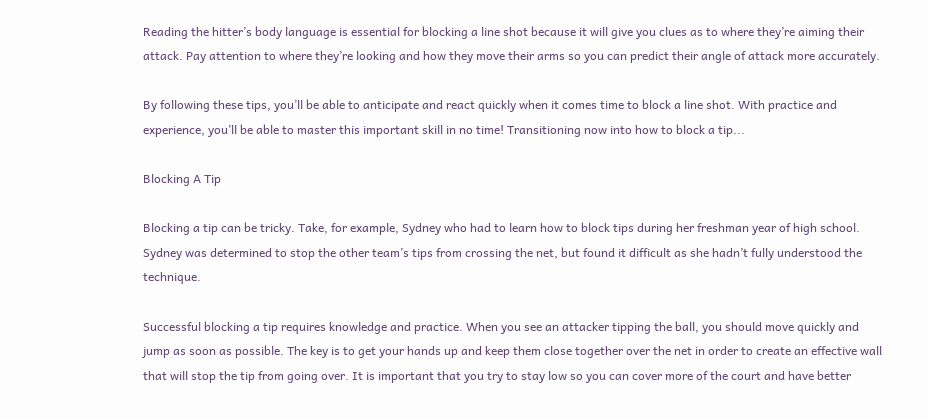Reading the hitter’s body language is essential for blocking a line shot because it will give you clues as to where they’re aiming their attack. Pay attention to where they’re looking and how they move their arms so you can predict their angle of attack more accurately.

By following these tips, you’ll be able to anticipate and react quickly when it comes time to block a line shot. With practice and experience, you’ll be able to master this important skill in no time! Transitioning now into how to block a tip...

Blocking A Tip

Blocking a tip can be tricky. Take, for example, Sydney who had to learn how to block tips during her freshman year of high school. Sydney was determined to stop the other team’s tips from crossing the net, but found it difficult as she hadn’t fully understood the technique.

Successful blocking a tip requires knowledge and practice. When you see an attacker tipping the ball, you should move quickly and jump as soon as possible. The key is to get your hands up and keep them close together over the net in order to create an effective wall that will stop the tip from going over. It is important that you try to stay low so you can cover more of the court and have better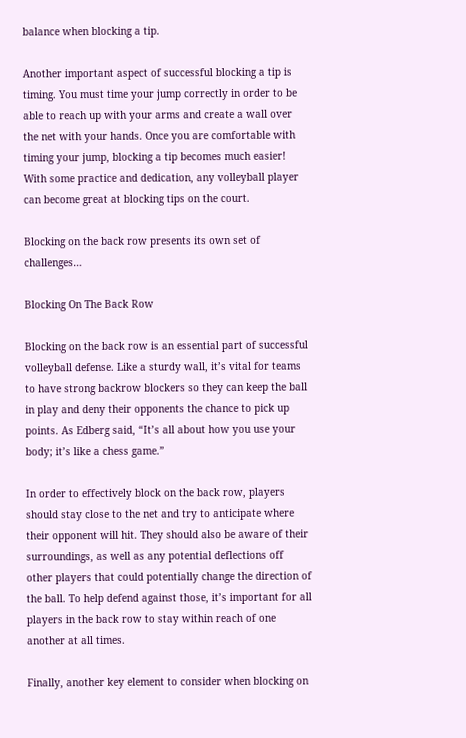balance when blocking a tip.

Another important aspect of successful blocking a tip is timing. You must time your jump correctly in order to be able to reach up with your arms and create a wall over the net with your hands. Once you are comfortable with timing your jump, blocking a tip becomes much easier! With some practice and dedication, any volleyball player can become great at blocking tips on the court.

Blocking on the back row presents its own set of challenges…

Blocking On The Back Row

Blocking on the back row is an essential part of successful volleyball defense. Like a sturdy wall, it’s vital for teams to have strong backrow blockers so they can keep the ball in play and deny their opponents the chance to pick up points. As Edberg said, “It’s all about how you use your body; it’s like a chess game.”

In order to effectively block on the back row, players should stay close to the net and try to anticipate where their opponent will hit. They should also be aware of their surroundings, as well as any potential deflections off other players that could potentially change the direction of the ball. To help defend against those, it’s important for all players in the back row to stay within reach of one another at all times.

Finally, another key element to consider when blocking on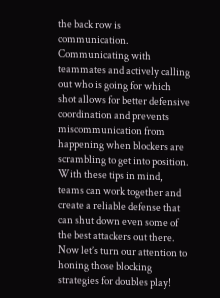the back row is communication. Communicating with teammates and actively calling out who is going for which shot allows for better defensive coordination and prevents miscommunication from happening when blockers are scrambling to get into position. With these tips in mind, teams can work together and create a reliable defense that can shut down even some of the best attackers out there. Now let’s turn our attention to honing those blocking strategies for doubles play!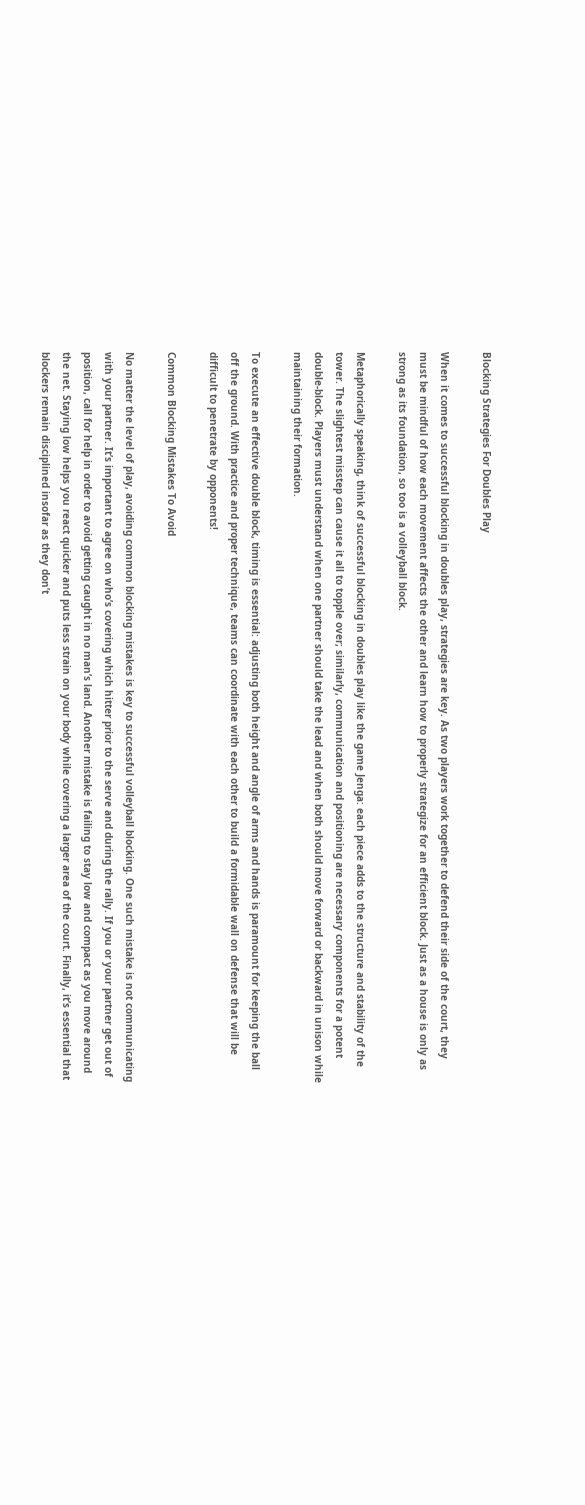Blocking Strategies For Doubles Play

When it comes to successful blocking in doubles play, strategies are key. As two players work together to defend their side of the court, they must be mindful of how each movement affects the other and learn how to properly strategize for an efficient block. Just as a house is only as strong as its foundation, so too is a volleyball block.

Metaphorically speaking, think of successful blocking in doubles play like the game Jenga: each piece adds to the structure and stability of the tower. The slightest misstep can cause it all to topple over; similarly, communication and positioning are necessary components for a potent double-block. Players must understand when one partner should take the lead and when both should move forward or backward in unison while maintaining their formation.

To execute an effective double block, timing is essential: adjusting both height and angle of arms and hands is paramount for keeping the ball off the ground. With practice and proper technique, teams can coordinate with each other to build a formidable wall on defense that will be difficult to penetrate by opponents!

Common Blocking Mistakes To Avoid

No matter the level of play, avoiding common blocking mistakes is key to successful volleyball blocking. One such mistake is not communicating with your partner. It’s important to agree on who’s covering which hitter prior to the serve and during the rally. If you or your partner get out of position, call for help in order to avoid getting caught in no man’s land. Another mistake is failing to stay low and compact as you move around the net. Staying low helps you react quicker and puts less strain on your body while covering a larger area of the court. Finally, it’s essential that blockers remain disciplined insofar as they don’t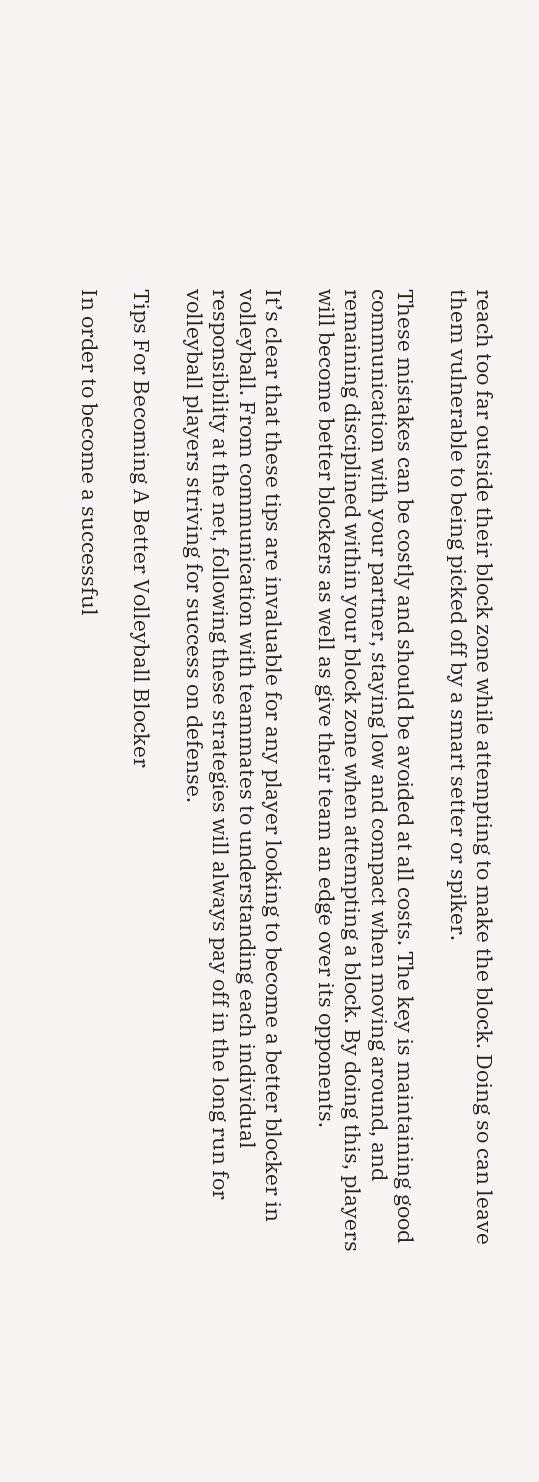reach too far outside their block zone while attempting to make the block. Doing so can leave them vulnerable to being picked off by a smart setter or spiker.

These mistakes can be costly and should be avoided at all costs. The key is maintaining good communication with your partner, staying low and compact when moving around, and remaining disciplined within your block zone when attempting a block. By doing this, players will become better blockers as well as give their team an edge over its opponents.

It’s clear that these tips are invaluable for any player looking to become a better blocker in volleyball. From communication with teammates to understanding each individual responsibility at the net, following these strategies will always pay off in the long run for volleyball players striving for success on defense.

Tips For Becoming A Better Volleyball Blocker

In order to become a successful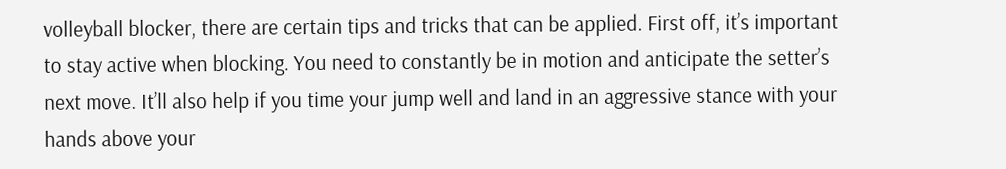volleyball blocker, there are certain tips and tricks that can be applied. First off, it’s important to stay active when blocking. You need to constantly be in motion and anticipate the setter’s next move. It’ll also help if you time your jump well and land in an aggressive stance with your hands above your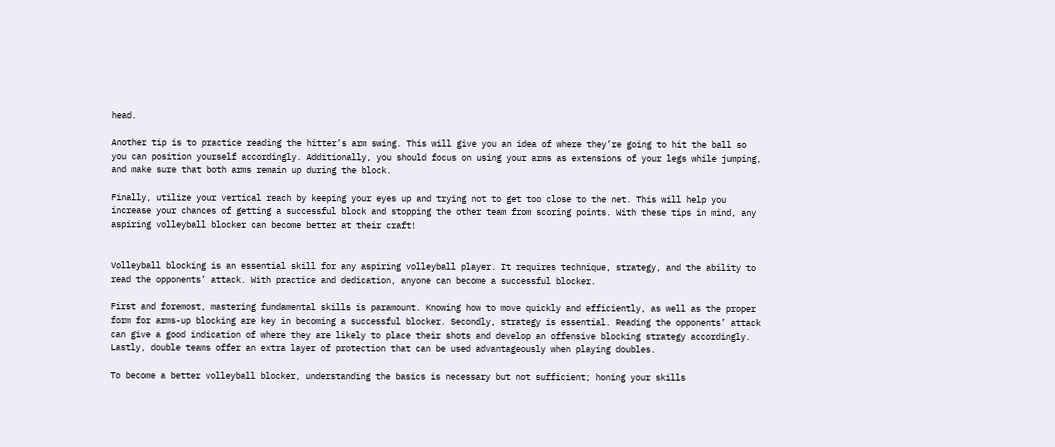head.

Another tip is to practice reading the hitter’s arm swing. This will give you an idea of where they’re going to hit the ball so you can position yourself accordingly. Additionally, you should focus on using your arms as extensions of your legs while jumping, and make sure that both arms remain up during the block.

Finally, utilize your vertical reach by keeping your eyes up and trying not to get too close to the net. This will help you increase your chances of getting a successful block and stopping the other team from scoring points. With these tips in mind, any aspiring volleyball blocker can become better at their craft!


Volleyball blocking is an essential skill for any aspiring volleyball player. It requires technique, strategy, and the ability to read the opponents’ attack. With practice and dedication, anyone can become a successful blocker.

First and foremost, mastering fundamental skills is paramount. Knowing how to move quickly and efficiently, as well as the proper form for arms-up blocking are key in becoming a successful blocker. Secondly, strategy is essential. Reading the opponents’ attack can give a good indication of where they are likely to place their shots and develop an offensive blocking strategy accordingly. Lastly, double teams offer an extra layer of protection that can be used advantageously when playing doubles.

To become a better volleyball blocker, understanding the basics is necessary but not sufficient; honing your skills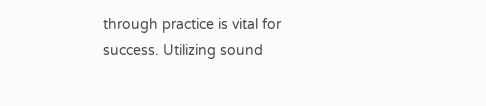through practice is vital for success. Utilizing sound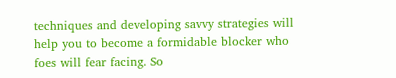techniques and developing savvy strategies will help you to become a formidable blocker who foes will fear facing. So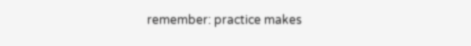remember: practice makes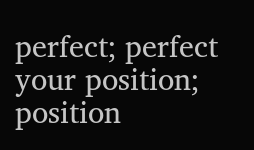perfect; perfect your position; position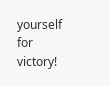yourself for victory!